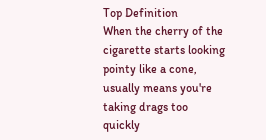Top Definition
When the cherry of the cigarette starts looking pointy like a cone, usually means you're taking drags too quickly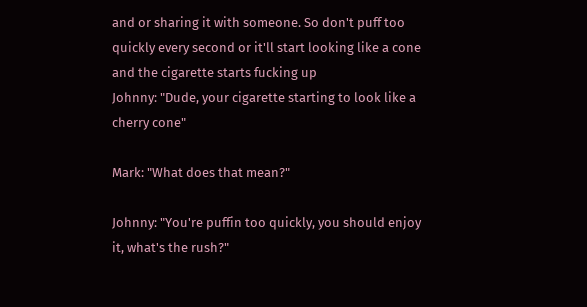and or sharing it with someone. So don't puff too quickly every second or it'll start looking like a cone and the cigarette starts fucking up
Johnny: "Dude, your cigarette starting to look like a cherry cone"

Mark: "What does that mean?"

Johnny: "You're puffin too quickly, you should enjoy it, what's the rush?"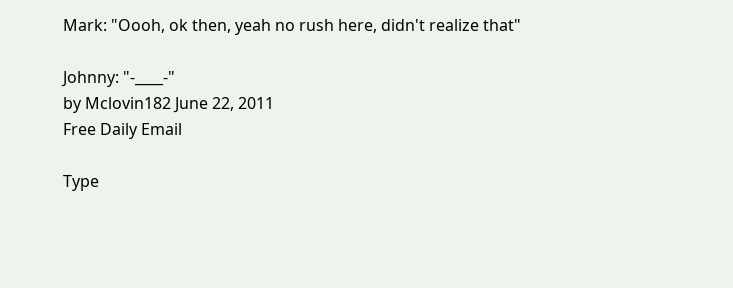Mark: "Oooh, ok then, yeah no rush here, didn't realize that"

Johnny: "-____-"
by Mclovin182 June 22, 2011
Free Daily Email

Type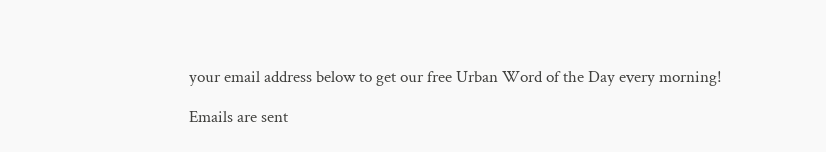your email address below to get our free Urban Word of the Day every morning!

Emails are sent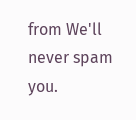from We'll never spam you.